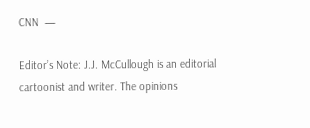CNN  —

Editor’s Note: J.J. McCullough is an editorial cartoonist and writer. The opinions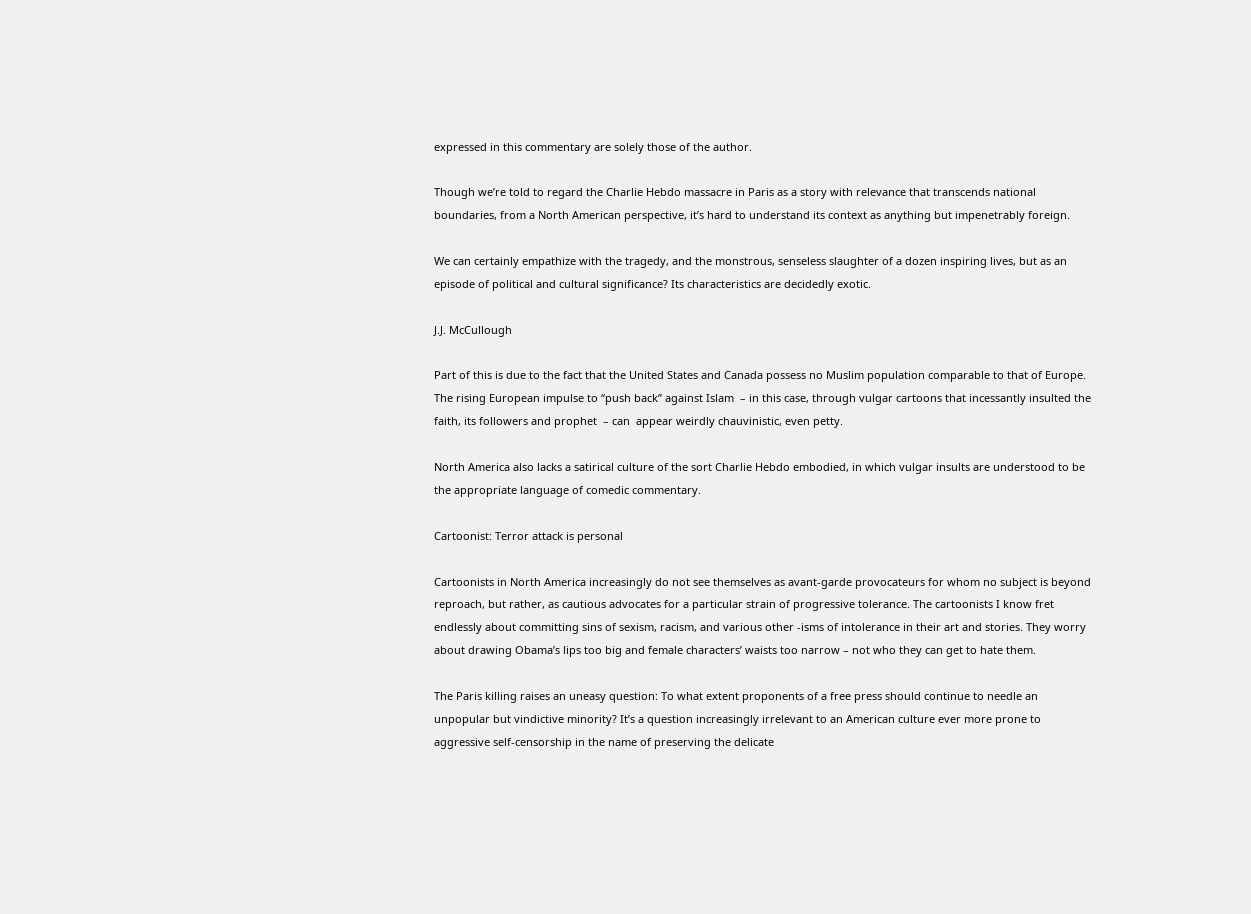expressed in this commentary are solely those of the author.

Though we’re told to regard the Charlie Hebdo massacre in Paris as a story with relevance that transcends national boundaries, from a North American perspective, it’s hard to understand its context as anything but impenetrably foreign.

We can certainly empathize with the tragedy, and the monstrous, senseless slaughter of a dozen inspiring lives, but as an episode of political and cultural significance? Its characteristics are decidedly exotic.

J.J. McCullough

Part of this is due to the fact that the United States and Canada possess no Muslim population comparable to that of Europe. The rising European impulse to “push back” against Islam  – in this case, through vulgar cartoons that incessantly insulted the faith, its followers and prophet  – can  appear weirdly chauvinistic, even petty.

North America also lacks a satirical culture of the sort Charlie Hebdo embodied, in which vulgar insults are understood to be the appropriate language of comedic commentary.

Cartoonist: Terror attack is personal

Cartoonists in North America increasingly do not see themselves as avant-garde provocateurs for whom no subject is beyond reproach, but rather, as cautious advocates for a particular strain of progressive tolerance. The cartoonists I know fret endlessly about committing sins of sexism, racism, and various other -isms of intolerance in their art and stories. They worry about drawing Obama’s lips too big and female characters’ waists too narrow – not who they can get to hate them.

The Paris killing raises an uneasy question: To what extent proponents of a free press should continue to needle an unpopular but vindictive minority? It’s a question increasingly irrelevant to an American culture ever more prone to aggressive self-censorship in the name of preserving the delicate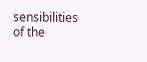sensibilities of the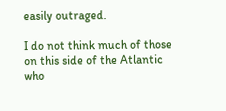easily outraged.

I do not think much of those on this side of the Atlantic who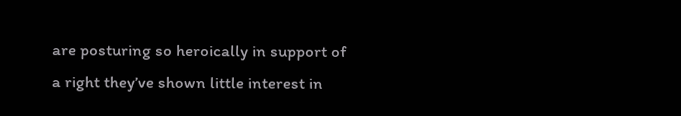are posturing so heroically in support of a right they’ve shown little interest in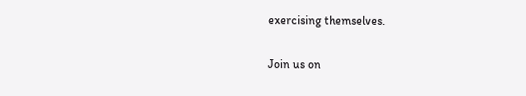exercising themselves.

Join us on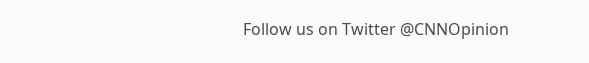Follow us on Twitter @CNNOpinion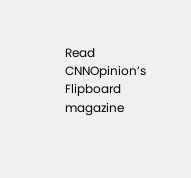Read CNNOpinion’s Flipboard magazine